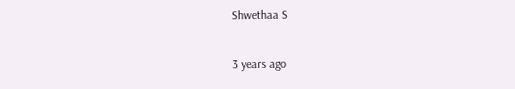Shwethaa S

3 years ago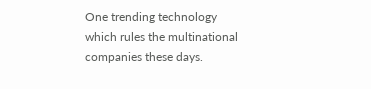One trending technology which rules the multinational companies these days.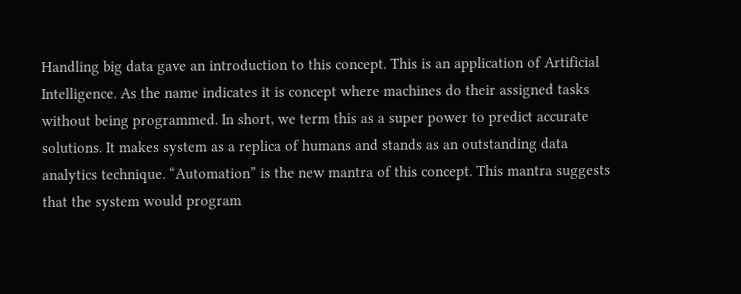Handling big data gave an introduction to this concept. This is an application of Artificial Intelligence. As the name indicates it is concept where machines do their assigned tasks without being programmed. In short, we term this as a super power to predict accurate solutions. It makes system as a replica of humans and stands as an outstanding data analytics technique. “Automation” is the new mantra of this concept. This mantra suggests that the system would program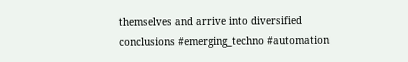themselves and arrive into diversified conclusions #emerging_techno #automation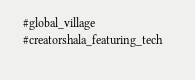#global_village #creatorshala_featuring_tech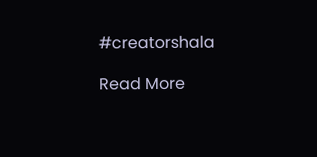#creatorshala

Read More